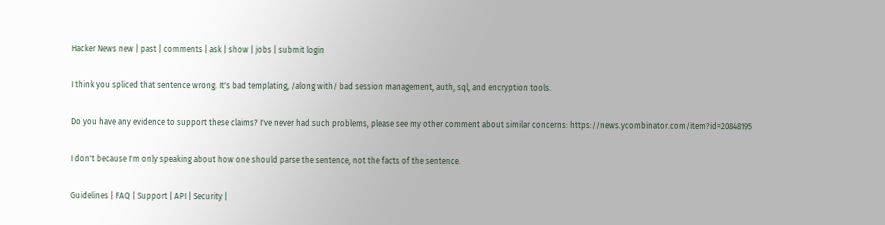Hacker News new | past | comments | ask | show | jobs | submit login

I think you spliced that sentence wrong. It's bad templating, /along with/ bad session management, auth, sql, and encryption tools.

Do you have any evidence to support these claims? I've never had such problems, please see my other comment about similar concerns: https://news.ycombinator.com/item?id=20848195

I don't because I'm only speaking about how one should parse the sentence, not the facts of the sentence.

Guidelines | FAQ | Support | API | Security |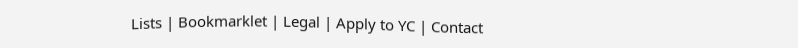Lists | Bookmarklet | Legal | Apply to YC | Contact